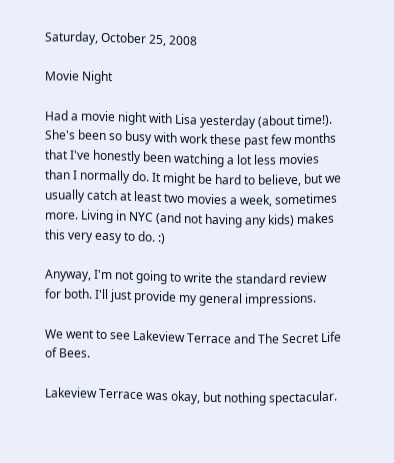Saturday, October 25, 2008

Movie Night

Had a movie night with Lisa yesterday (about time!). She's been so busy with work these past few months that I've honestly been watching a lot less movies than I normally do. It might be hard to believe, but we usually catch at least two movies a week, sometimes more. Living in NYC (and not having any kids) makes this very easy to do. :)

Anyway, I'm not going to write the standard review for both. I'll just provide my general impressions.

We went to see Lakeview Terrace and The Secret Life of Bees.

Lakeview Terrace was okay, but nothing spectacular.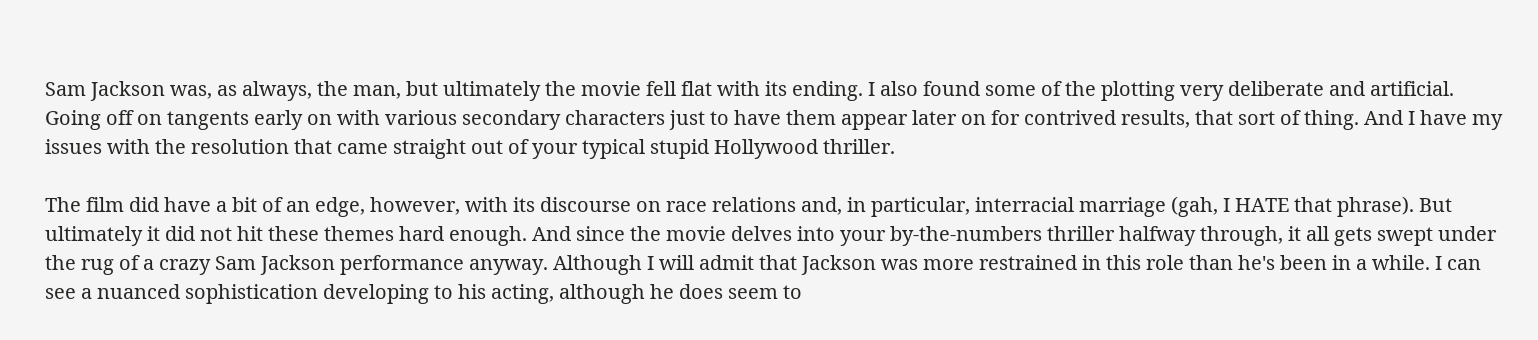Sam Jackson was, as always, the man, but ultimately the movie fell flat with its ending. I also found some of the plotting very deliberate and artificial. Going off on tangents early on with various secondary characters just to have them appear later on for contrived results, that sort of thing. And I have my issues with the resolution that came straight out of your typical stupid Hollywood thriller.

The film did have a bit of an edge, however, with its discourse on race relations and, in particular, interracial marriage (gah, I HATE that phrase). But ultimately it did not hit these themes hard enough. And since the movie delves into your by-the-numbers thriller halfway through, it all gets swept under the rug of a crazy Sam Jackson performance anyway. Although I will admit that Jackson was more restrained in this role than he's been in a while. I can see a nuanced sophistication developing to his acting, although he does seem to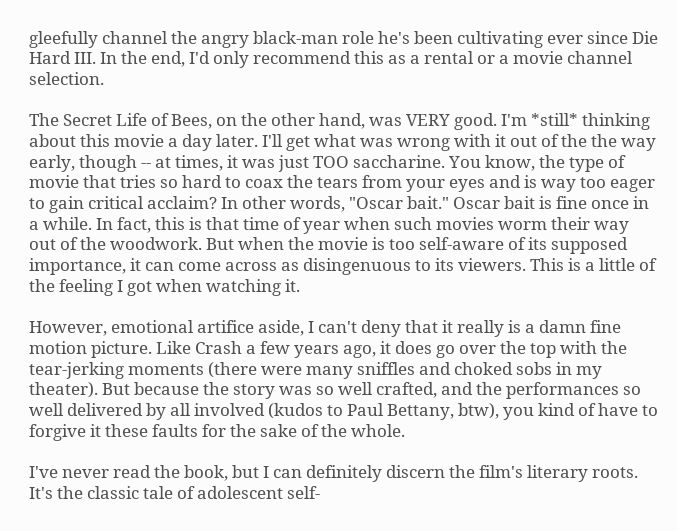gleefully channel the angry black-man role he's been cultivating ever since Die Hard III. In the end, I'd only recommend this as a rental or a movie channel selection.

The Secret Life of Bees, on the other hand, was VERY good. I'm *still* thinking about this movie a day later. I'll get what was wrong with it out of the the way early, though -- at times, it was just TOO saccharine. You know, the type of movie that tries so hard to coax the tears from your eyes and is way too eager to gain critical acclaim? In other words, "Oscar bait." Oscar bait is fine once in a while. In fact, this is that time of year when such movies worm their way out of the woodwork. But when the movie is too self-aware of its supposed importance, it can come across as disingenuous to its viewers. This is a little of the feeling I got when watching it.

However, emotional artifice aside, I can't deny that it really is a damn fine motion picture. Like Crash a few years ago, it does go over the top with the tear-jerking moments (there were many sniffles and choked sobs in my theater). But because the story was so well crafted, and the performances so well delivered by all involved (kudos to Paul Bettany, btw), you kind of have to forgive it these faults for the sake of the whole.

I've never read the book, but I can definitely discern the film's literary roots. It's the classic tale of adolescent self-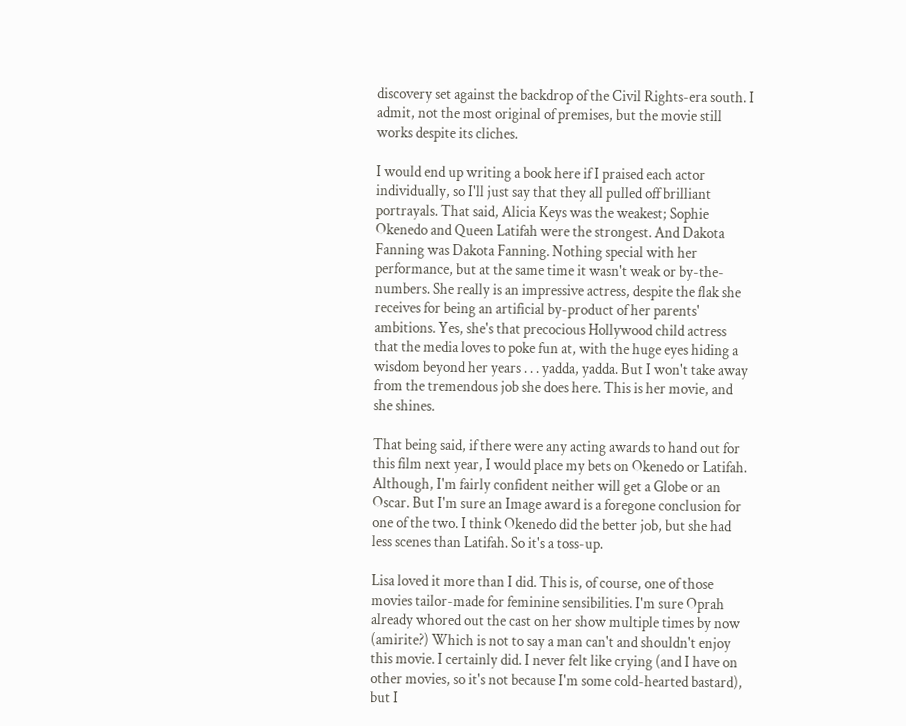discovery set against the backdrop of the Civil Rights-era south. I admit, not the most original of premises, but the movie still works despite its cliches.

I would end up writing a book here if I praised each actor individually, so I'll just say that they all pulled off brilliant portrayals. That said, Alicia Keys was the weakest; Sophie Okenedo and Queen Latifah were the strongest. And Dakota Fanning was Dakota Fanning. Nothing special with her performance, but at the same time it wasn't weak or by-the-numbers. She really is an impressive actress, despite the flak she receives for being an artificial by-product of her parents' ambitions. Yes, she's that precocious Hollywood child actress that the media loves to poke fun at, with the huge eyes hiding a wisdom beyond her years . . . yadda, yadda. But I won't take away from the tremendous job she does here. This is her movie, and she shines.

That being said, if there were any acting awards to hand out for this film next year, I would place my bets on Okenedo or Latifah. Although, I'm fairly confident neither will get a Globe or an Oscar. But I'm sure an Image award is a foregone conclusion for one of the two. I think Okenedo did the better job, but she had less scenes than Latifah. So it's a toss-up.

Lisa loved it more than I did. This is, of course, one of those movies tailor-made for feminine sensibilities. I'm sure Oprah already whored out the cast on her show multiple times by now (amirite?) Which is not to say a man can't and shouldn't enjoy this movie. I certainly did. I never felt like crying (and I have on other movies, so it's not because I'm some cold-hearted bastard), but I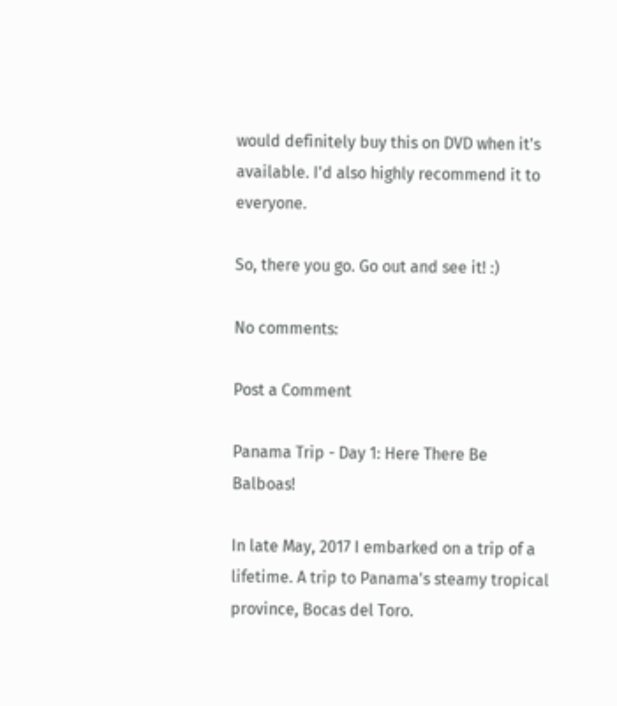would definitely buy this on DVD when it's available. I'd also highly recommend it to everyone.

So, there you go. Go out and see it! :)

No comments:

Post a Comment

Panama Trip - Day 1: Here There Be Balboas!

In late May, 2017 I embarked on a trip of a lifetime. A trip to Panama's steamy tropical province, Bocas del Toro.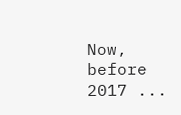Now, before 2017 ...